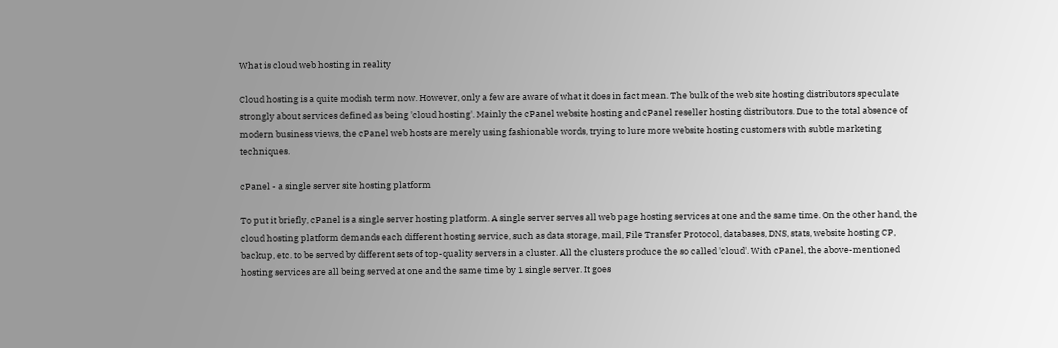What is cloud web hosting in reality

Cloud hosting is a quite modish term now. However, only a few are aware of what it does in fact mean. The bulk of the web site hosting distributors speculate strongly about services defined as being 'cloud hosting'. Mainly the cPanel website hosting and cPanel reseller hosting distributors. Due to the total absence of modern business views, the cPanel web hosts are merely using fashionable words, trying to lure more website hosting customers with subtle marketing techniques.

cPanel - a single server site hosting platform

To put it briefly, cPanel is a single server hosting platform. A single server serves all web page hosting services at one and the same time. On the other hand, the cloud hosting platform demands each different hosting service, such as data storage, mail, File Transfer Protocol, databases, DNS, stats, website hosting CP, backup, etc. to be served by different sets of top-quality servers in a cluster. All the clusters produce the so called 'cloud'. With cPanel, the above-mentioned hosting services are all being served at one and the same time by 1 single server. It goes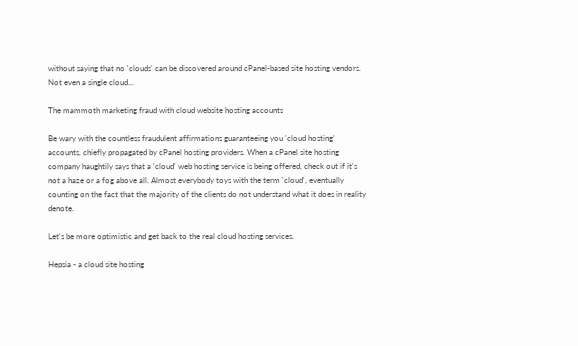without saying that no 'clouds' can be discovered around cPanel-based site hosting vendors. Not even a single cloud...

The mammoth marketing fraud with cloud website hosting accounts

Be wary with the countless fraudulent affirmations guaranteeing you 'cloud hosting' accounts, chiefly propagated by cPanel hosting providers. When a cPanel site hosting company haughtily says that a 'cloud' web hosting service is being offered, check out if it's not a haze or a fog above all. Almost everybody toys with the term 'cloud', eventually counting on the fact that the majority of the clients do not understand what it does in reality denote.

Let's be more optimistic and get back to the real cloud hosting services.

Hepsia - a cloud site hosting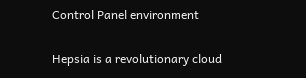Control Panel environment

Hepsia is a revolutionary cloud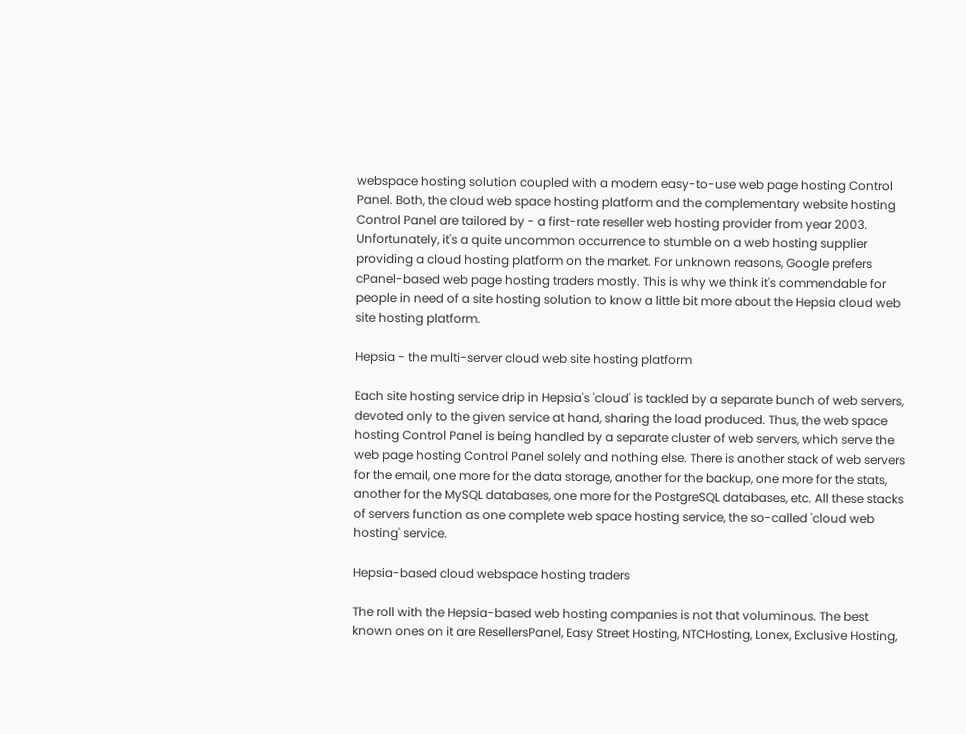webspace hosting solution coupled with a modern easy-to-use web page hosting Control Panel. Both, the cloud web space hosting platform and the complementary website hosting Control Panel are tailored by - a first-rate reseller web hosting provider from year 2003. Unfortunately, it's a quite uncommon occurrence to stumble on a web hosting supplier providing a cloud hosting platform on the market. For unknown reasons, Google prefers cPanel-based web page hosting traders mostly. This is why we think it's commendable for people in need of a site hosting solution to know a little bit more about the Hepsia cloud web site hosting platform.

Hepsia - the multi-server cloud web site hosting platform

Each site hosting service drip in Hepsia's 'cloud' is tackled by a separate bunch of web servers, devoted only to the given service at hand, sharing the load produced. Thus, the web space hosting Control Panel is being handled by a separate cluster of web servers, which serve the web page hosting Control Panel solely and nothing else. There is another stack of web servers for the email, one more for the data storage, another for the backup, one more for the stats, another for the MySQL databases, one more for the PostgreSQL databases, etc. All these stacks of servers function as one complete web space hosting service, the so-called 'cloud web hosting' service.

Hepsia-based cloud webspace hosting traders

The roll with the Hepsia-based web hosting companies is not that voluminous. The best known ones on it are ResellersPanel, Easy Street Hosting, NTCHosting, Lonex, Exclusive Hosting,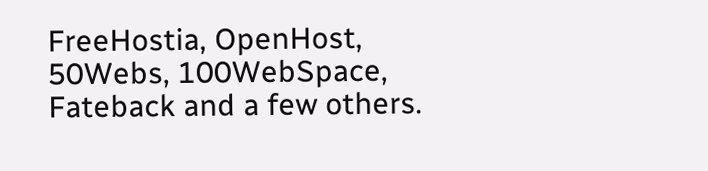FreeHostia, OpenHost, 50Webs, 100WebSpace, Fateback and a few others.